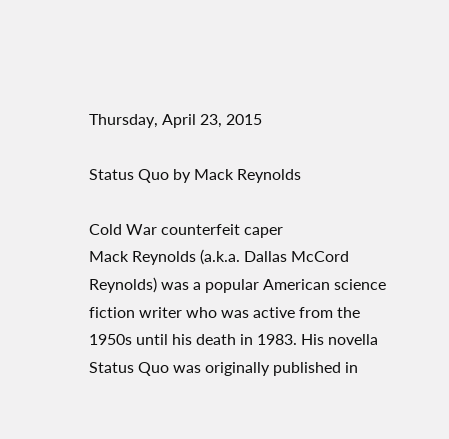Thursday, April 23, 2015

Status Quo by Mack Reynolds

Cold War counterfeit caper
Mack Reynolds (a.k.a. Dallas McCord Reynolds) was a popular American science fiction writer who was active from the 1950s until his death in 1983. His novella Status Quo was originally published in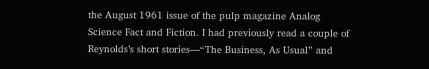the August 1961 issue of the pulp magazine Analog Science Fact and Fiction. I had previously read a couple of Reynolds’s short stories—“The Business, As Usual” and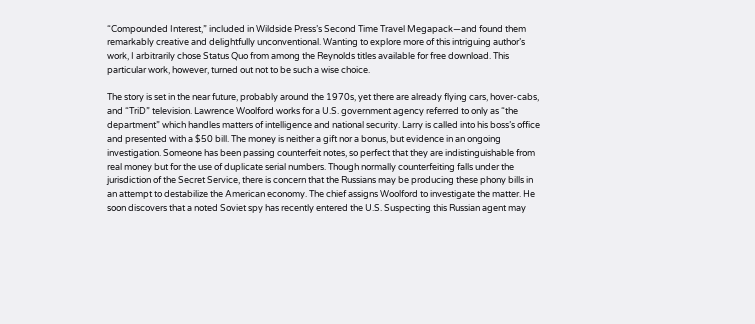“Compounded Interest,” included in Wildside Press’s Second Time Travel Megapack—and found them remarkably creative and delightfully unconventional. Wanting to explore more of this intriguing author’s work, I arbitrarily chose Status Quo from among the Reynolds titles available for free download. This particular work, however, turned out not to be such a wise choice.

The story is set in the near future, probably around the 1970s, yet there are already flying cars, hover-cabs, and “TriD” television. Lawrence Woolford works for a U.S. government agency referred to only as “the department” which handles matters of intelligence and national security. Larry is called into his boss’s office and presented with a $50 bill. The money is neither a gift nor a bonus, but evidence in an ongoing investigation. Someone has been passing counterfeit notes, so perfect that they are indistinguishable from real money but for the use of duplicate serial numbers. Though normally counterfeiting falls under the jurisdiction of the Secret Service, there is concern that the Russians may be producing these phony bills in an attempt to destabilize the American economy. The chief assigns Woolford to investigate the matter. He soon discovers that a noted Soviet spy has recently entered the U.S. Suspecting this Russian agent may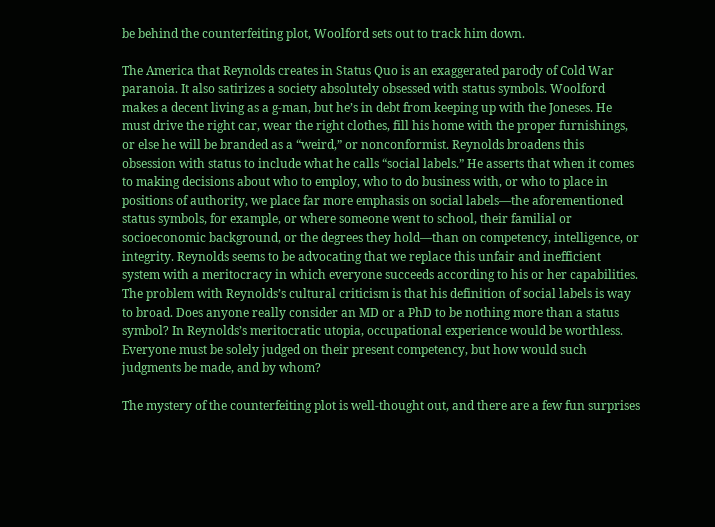be behind the counterfeiting plot, Woolford sets out to track him down.

The America that Reynolds creates in Status Quo is an exaggerated parody of Cold War paranoia. It also satirizes a society absolutely obsessed with status symbols. Woolford makes a decent living as a g-man, but he’s in debt from keeping up with the Joneses. He must drive the right car, wear the right clothes, fill his home with the proper furnishings, or else he will be branded as a “weird,” or nonconformist. Reynolds broadens this obsession with status to include what he calls “social labels.” He asserts that when it comes to making decisions about who to employ, who to do business with, or who to place in positions of authority, we place far more emphasis on social labels—the aforementioned status symbols, for example, or where someone went to school, their familial or socioeconomic background, or the degrees they hold—than on competency, intelligence, or integrity. Reynolds seems to be advocating that we replace this unfair and inefficient system with a meritocracy in which everyone succeeds according to his or her capabilities. The problem with Reynolds’s cultural criticism is that his definition of social labels is way to broad. Does anyone really consider an MD or a PhD to be nothing more than a status symbol? In Reynolds’s meritocratic utopia, occupational experience would be worthless. Everyone must be solely judged on their present competency, but how would such judgments be made, and by whom?

The mystery of the counterfeiting plot is well-thought out, and there are a few fun surprises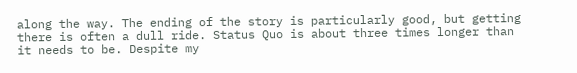along the way. The ending of the story is particularly good, but getting there is often a dull ride. Status Quo is about three times longer than it needs to be. Despite my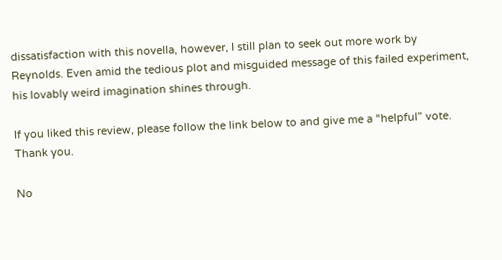dissatisfaction with this novella, however, I still plan to seek out more work by Reynolds. Even amid the tedious plot and misguided message of this failed experiment, his lovably weird imagination shines through.

If you liked this review, please follow the link below to and give me a “helpful” vote. Thank you.

No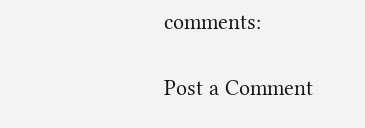comments:

Post a Comment